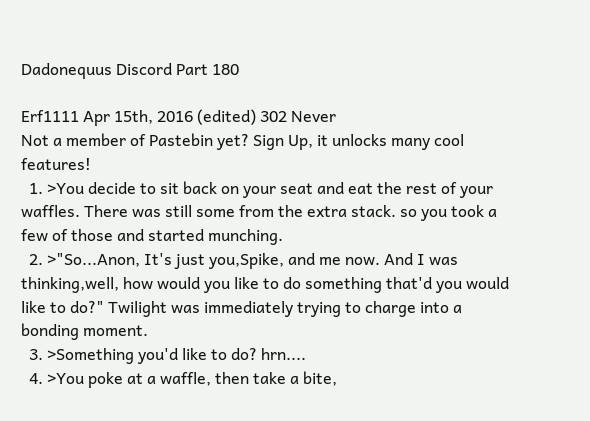Dadonequus Discord Part 180

Erf1111 Apr 15th, 2016 (edited) 302 Never
Not a member of Pastebin yet? Sign Up, it unlocks many cool features!
  1. >You decide to sit back on your seat and eat the rest of your waffles. There was still some from the extra stack. so you took a few of those and started munching.
  2. >"So...Anon, It's just you,Spike, and me now. And I was thinking,well, how would you like to do something that'd you would like to do?" Twilight was immediately trying to charge into a bonding moment.
  3. >Something you'd like to do? hrn....
  4. >You poke at a waffle, then take a bite,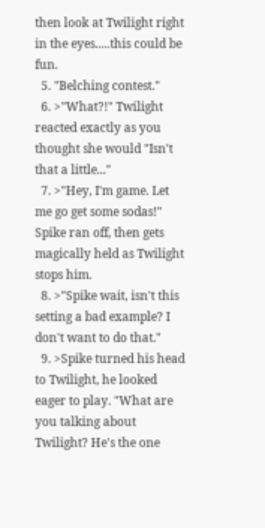then look at Twilight right in the eyes.....this could be fun.
  5. "Belching contest."
  6. >"What?!" Twilight reacted exactly as you thought she would "Isn't that a little..."
  7. >"Hey, I'm game. Let me go get some sodas!" Spike ran off, then gets magically held as Twilight stops him.
  8. >"Spike wait, isn't this setting a bad example? I don't want to do that."
  9. >Spike turned his head to Twilight, he looked eager to play. "What are you talking about Twilight? He's the one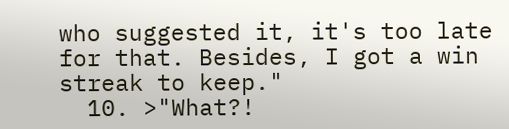who suggested it, it's too late for that. Besides, I got a win streak to keep."
  10. >"What?!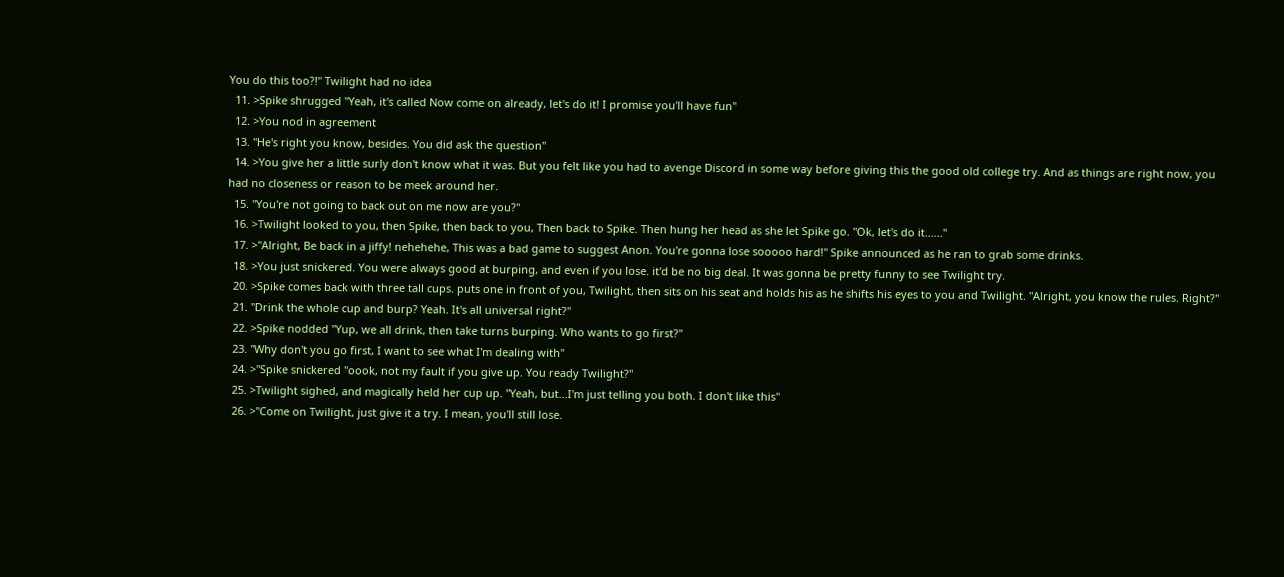You do this too?!" Twilight had no idea
  11. >Spike shrugged "Yeah, it's called Now come on already, let's do it! I promise you'll have fun"
  12. >You nod in agreement
  13. "He's right you know, besides. You did ask the question"
  14. >You give her a little surly don't know what it was. But you felt like you had to avenge Discord in some way before giving this the good old college try. And as things are right now, you had no closeness or reason to be meek around her.
  15. "You're not going to back out on me now are you?"
  16. >Twilight looked to you, then Spike, then back to you, Then back to Spike. Then hung her head as she let Spike go. "Ok, let's do it......"
  17. >"Alright, Be back in a jiffy! nehehehe, This was a bad game to suggest Anon. You're gonna lose sooooo hard!" Spike announced as he ran to grab some drinks.
  18. >You just snickered. You were always good at burping, and even if you lose. it'd be no big deal. It was gonna be pretty funny to see Twilight try.
  20. >Spike comes back with three tall cups. puts one in front of you, Twilight, then sits on his seat and holds his as he shifts his eyes to you and Twilight. "Alright, you know the rules. Right?"
  21. "Drink the whole cup and burp? Yeah. It's all universal right?"
  22. >Spike nodded "Yup, we all drink, then take turns burping. Who wants to go first?"
  23. "Why don't you go first, I want to see what I'm dealing with"
  24. >"Spike snickered "oook, not my fault if you give up. You ready Twilight?"
  25. >Twilight sighed, and magically held her cup up. "Yeah, but...I'm just telling you both. I don't like this"
  26. >"Come on Twilight, just give it a try. I mean, you'll still lose.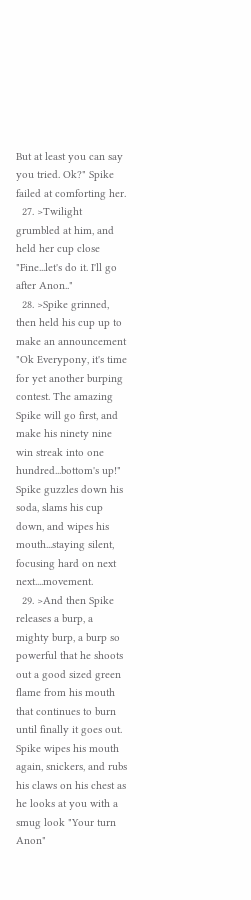But at least you can say you tried. Ok?" Spike failed at comforting her.
  27. >Twilight grumbled at him, and held her cup close "Fine...let's do it. I'll go after Anon.."
  28. >Spike grinned, then held his cup up to make an announcement "Ok Everypony, it's time for yet another burping contest. The amazing Spike will go first, and make his ninety nine win streak into one hundred...bottom's up!" Spike guzzles down his soda, slams his cup down, and wipes his mouth...staying silent, focusing hard on next next....movement.
  29. >And then Spike releases a burp, a mighty burp, a burp so powerful that he shoots out a good sized green flame from his mouth that continues to burn until finally it goes out. Spike wipes his mouth again, snickers, and rubs his claws on his chest as he looks at you with a smug look "Your turn Anon"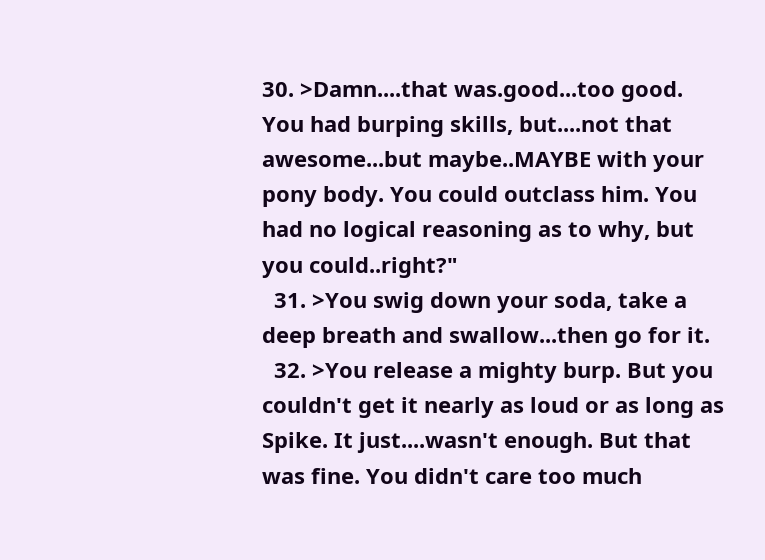30. >Damn....that was.good...too good. You had burping skills, but....not that awesome...but maybe..MAYBE with your pony body. You could outclass him. You had no logical reasoning as to why, but you could..right?"
  31. >You swig down your soda, take a deep breath and swallow...then go for it.
  32. >You release a mighty burp. But you couldn't get it nearly as loud or as long as Spike. It just....wasn't enough. But that was fine. You didn't care too much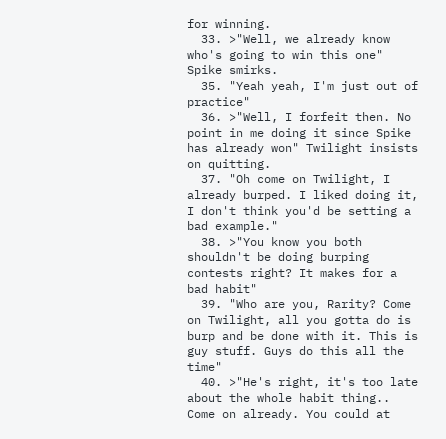for winning.
  33. >"Well, we already know who's going to win this one" Spike smirks.
  35. "Yeah yeah, I'm just out of practice"
  36. >"Well, I forfeit then. No point in me doing it since Spike has already won" Twilight insists on quitting.
  37. "Oh come on Twilight, I already burped. I liked doing it, I don't think you'd be setting a bad example."
  38. >"You know you both shouldn't be doing burping contests right? It makes for a bad habit"
  39. "Who are you, Rarity? Come on Twilight, all you gotta do is burp and be done with it. This is guy stuff. Guys do this all the time"
  40. >"He's right, it's too late about the whole habit thing.. Come on already. You could at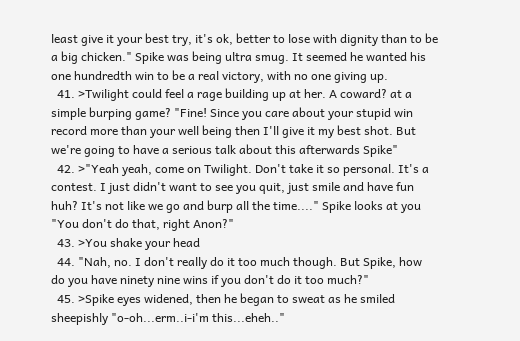least give it your best try, it's ok, better to lose with dignity than to be a big chicken." Spike was being ultra smug. It seemed he wanted his one hundredth win to be a real victory, with no one giving up.
  41. >Twilight could feel a rage building up at her. A coward? at a simple burping game? "Fine! Since you care about your stupid win record more than your well being then I'll give it my best shot. But we're going to have a serious talk about this afterwards Spike"
  42. >"Yeah yeah, come on Twilight. Don't take it so personal. It's a contest. I just didn't want to see you quit, just smile and have fun huh? It's not like we go and burp all the time...." Spike looks at you "You don't do that, right Anon?"
  43. >You shake your head
  44. "Nah, no. I don't really do it too much though. But Spike, how do you have ninety nine wins if you don't do it too much?"
  45. >Spike eyes widened, then he began to sweat as he smiled sheepishly "o-oh...erm..i-i'm this...eheh.."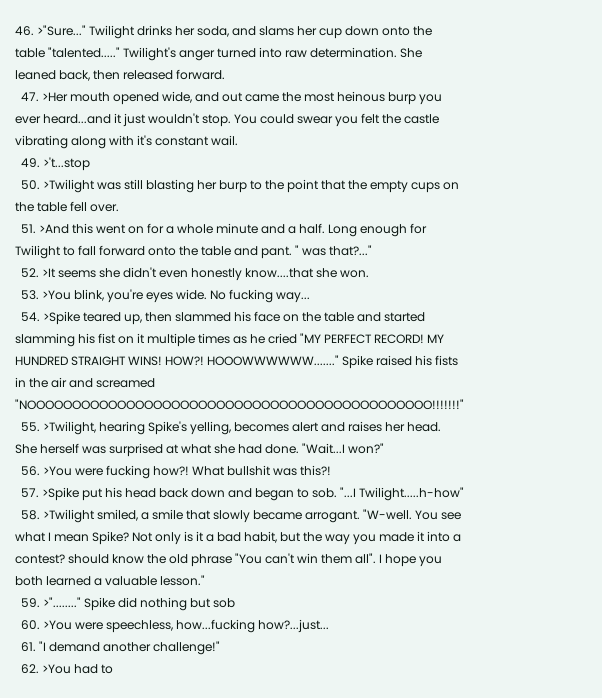46. >"Sure..." Twilight drinks her soda, and slams her cup down onto the table "talented....." Twilight's anger turned into raw determination. She leaned back, then released forward.
  47. >Her mouth opened wide, and out came the most heinous burp you ever heard...and it just wouldn't stop. You could swear you felt the castle vibrating along with it's constant wail.
  49. >'t...stop
  50. >Twilight was still blasting her burp to the point that the empty cups on the table fell over.
  51. >And this went on for a whole minute and a half. Long enough for Twilight to fall forward onto the table and pant. " was that?..."
  52. >It seems she didn't even honestly know....that she won.
  53. >You blink, you're eyes wide. No fucking way...
  54. >Spike teared up, then slammed his face on the table and started slamming his fist on it multiple times as he cried "MY PERFECT RECORD! MY HUNDRED STRAIGHT WINS! HOW?! HOOOWWWWWW......." Spike raised his fists in the air and screamed "NOOOOOOOOOOOOOOOOOOOOOOOOOOOOOOOOOOOOOOOOOOOOO!!!!!!!"
  55. >Twilight, hearing Spike's yelling, becomes alert and raises her head. She herself was surprised at what she had done. "Wait...I won?"
  56. >You were fucking how?! What bullshit was this?!
  57. >Spike put his head back down and began to sob. "...I Twilight.....h-how"
  58. >Twilight smiled, a smile that slowly became arrogant. "W-well. You see what I mean Spike? Not only is it a bad habit, but the way you made it into a contest? should know the old phrase "You can't win them all". I hope you both learned a valuable lesson."
  59. >"........" Spike did nothing but sob
  60. >You were speechless, how...fucking how?...just...
  61. "I demand another challenge!"
  62. >You had to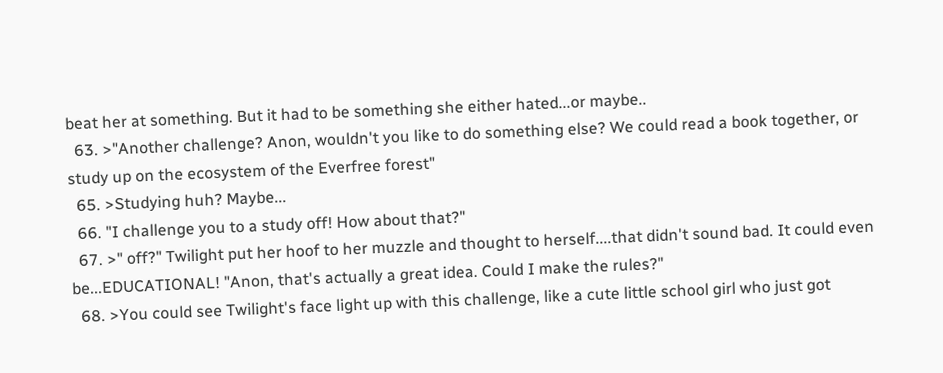beat her at something. But it had to be something she either hated...or maybe..
  63. >"Another challenge? Anon, wouldn't you like to do something else? We could read a book together, or study up on the ecosystem of the Everfree forest"
  65. >Studying huh? Maybe...
  66. "I challenge you to a study off! How about that?"
  67. >" off?" Twilight put her hoof to her muzzle and thought to herself....that didn't sound bad. It could even be...EDUCATIONAL! "Anon, that's actually a great idea. Could I make the rules?"
  68. >You could see Twilight's face light up with this challenge, like a cute little school girl who just got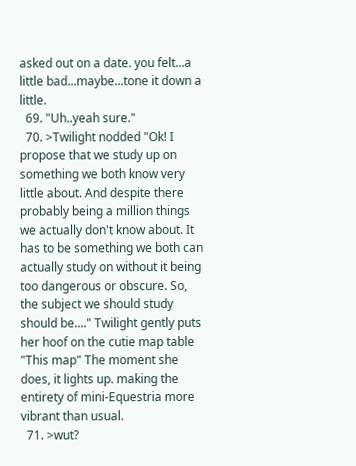asked out on a date. you felt...a little bad...maybe...tone it down a little.
  69. "Uh..yeah sure."
  70. >Twilight nodded "Ok! I propose that we study up on something we both know very little about. And despite there probably being a million things we actually don't know about. It has to be something we both can actually study on without it being too dangerous or obscure. So, the subject we should study should be...." Twilight gently puts her hoof on the cutie map table "This map" The moment she does, it lights up. making the entirety of mini-Equestria more vibrant than usual.
  71. >wut?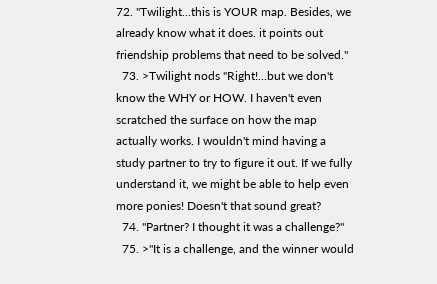72. "Twilight...this is YOUR map. Besides, we already know what it does. it points out friendship problems that need to be solved."
  73. >Twilight nods "Right!...but we don't know the WHY or HOW. I haven't even scratched the surface on how the map actually works. I wouldn't mind having a study partner to try to figure it out. If we fully understand it, we might be able to help even more ponies! Doesn't that sound great?
  74. "Partner? I thought it was a challenge?"
  75. >"It is a challenge, and the winner would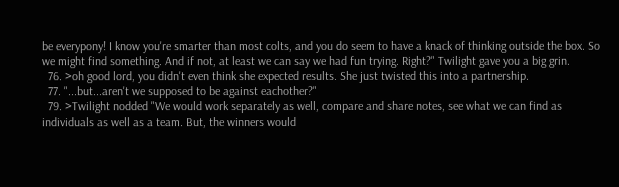be everypony! I know you're smarter than most colts, and you do seem to have a knack of thinking outside the box. So we might find something. And if not, at least we can say we had fun trying. Right?" Twilight gave you a big grin.
  76. >oh good lord, you didn't even think she expected results. She just twisted this into a partnership.
  77. "...but...aren't we supposed to be against eachother?"
  79. >Twilight nodded "We would work separately as well, compare and share notes, see what we can find as individuals as well as a team. But, the winners would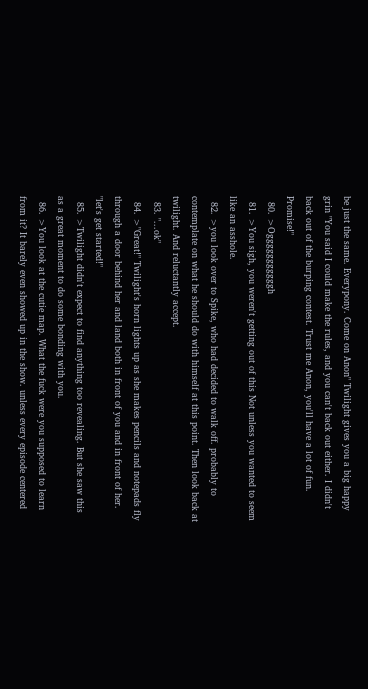be just the same. Everypony. Come on Anon" Twilight gives you a big happy grin "You said I could make the rules, and you can't back out either. I didn't back out of the burping contest. Trust me Anon, you'll have a lot of fun. Promise!"
  80. >Ogggggggggggh
  81. >You sigh, you weren't getting out of this Not unless you wanted to seem like an asshole.
  82. >you look over to Spike, who had decided to walk off. probably to contemplate on what he should do with himself at this point. Then look back at twilight. And reluctantly accept.
  83. "...ok"
  84. >"Great!" Twilight's horn lights up as she makes pencils and notepads fly through a door behind her and land both in front of you and in front of her. "let's get started!"
  85. >Twilight didn't expect to find anything too revealing. But she saw this as a great moment to do some bonding with you.
  86. >You look at the cutie map. What the fuck were you supposed to learn from it? It barely even showed up in the show. unless every episode centered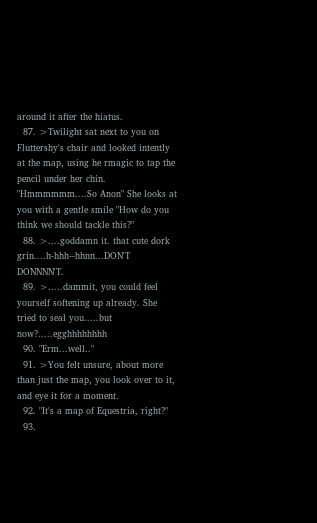around it after the hiatus.
  87. >Twilight sat next to you on Fluttershy's chair and looked intently at the map, using he rmagic to tap the pencil under her chin. "Hmmmmmm....So Anon" She looks at you with a gentle smile "How do you think we should tackle this?"
  88. >....goddamn it. that cute dork grin....h-hhh--hhnn...DON'T DONNNN'T.
  89. >.....dammit, you could feel yourself softening up already. She tried to seal you.....but now?.....egghhhhhhhh
  90. "Erm...well.."
  91. >You felt unsure, about more than just the map, you look over to it, and eye it for a moment.
  92. "It's a map of Equestria, right?"
  93.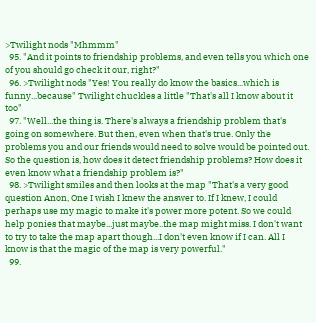>Twilight nods "Mhmmm"
  95. "And it points to friendship problems, and even tells you which one of you should go check it our, right?"
  96. >Twilight nods "Yes! You really do know the basics...which is funny...because" Twilight chuckles a little "That's all I know about it too"
  97. "Well...the thing is. There's always a friendship problem that's going on somewhere. But then, even when that's true. Only the problems you and our friends would need to solve would be pointed out. So the question is, how does it detect friendship problems? How does it even know what a friendship problem is?"
  98. >Twilight smiles and then looks at the map "That's a very good question Anon, One I wish I knew the answer to. If I knew, I could perhaps use my magic to make it's power more potent. So we could help ponies that maybe...just maybe..the map might miss. I don't want to try to take the map apart though...I don't even know if I can. All I know is that the magic of the map is very powerful."
  99.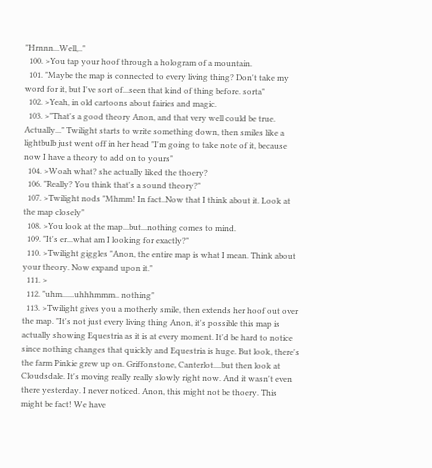"Hrnnn...Well,.."
  100. >You tap your hoof through a hologram of a mountain.
  101. "Maybe the map is connected to every living thing? Don't take my word for it, but I've sort of...seen that kind of thing before. sorta"
  102. >Yeah, in old cartoons about fairies and magic.
  103. >"That's a good theory Anon, and that very well could be true. Actually..." Twilight starts to write something down, then smiles like a lightbulb just went off in her head "I'm going to take note of it, because now I have a theory to add on to yours"
  104. >Woah what? she actually liked the thoery?
  106. "Really? You think that's a sound theory?"
  107. >Twilight nods "Mhmm! In fact..Now that I think about it. Look at the map closely"
  108. >You look at the map...but...nothing comes to mind.
  109. "It's er...what am I looking for exactly?"
  110. >Twilight giggles "Anon, the entire map is what I mean. Think about your theory. Now expand upon it."
  111. >
  112. "uhm......uhhhmmm.. nothing"
  113. >Twilight gives you a motherly smile, then extends her hoof out over the map. "It's not just every living thing Anon, it's possible this map is actually showing Equestria as it is at every moment. It'd be hard to notice since nothing changes that quickly and Equestria is huge. But look, there's the farm Pinkie grew up on. Griffonstone, Canterlot....but then look at Cloudsdale. It's moving really really slowly right now. And it wasn't even there yesterday. I never noticed. Anon, this might not be thoery. This might be fact! We have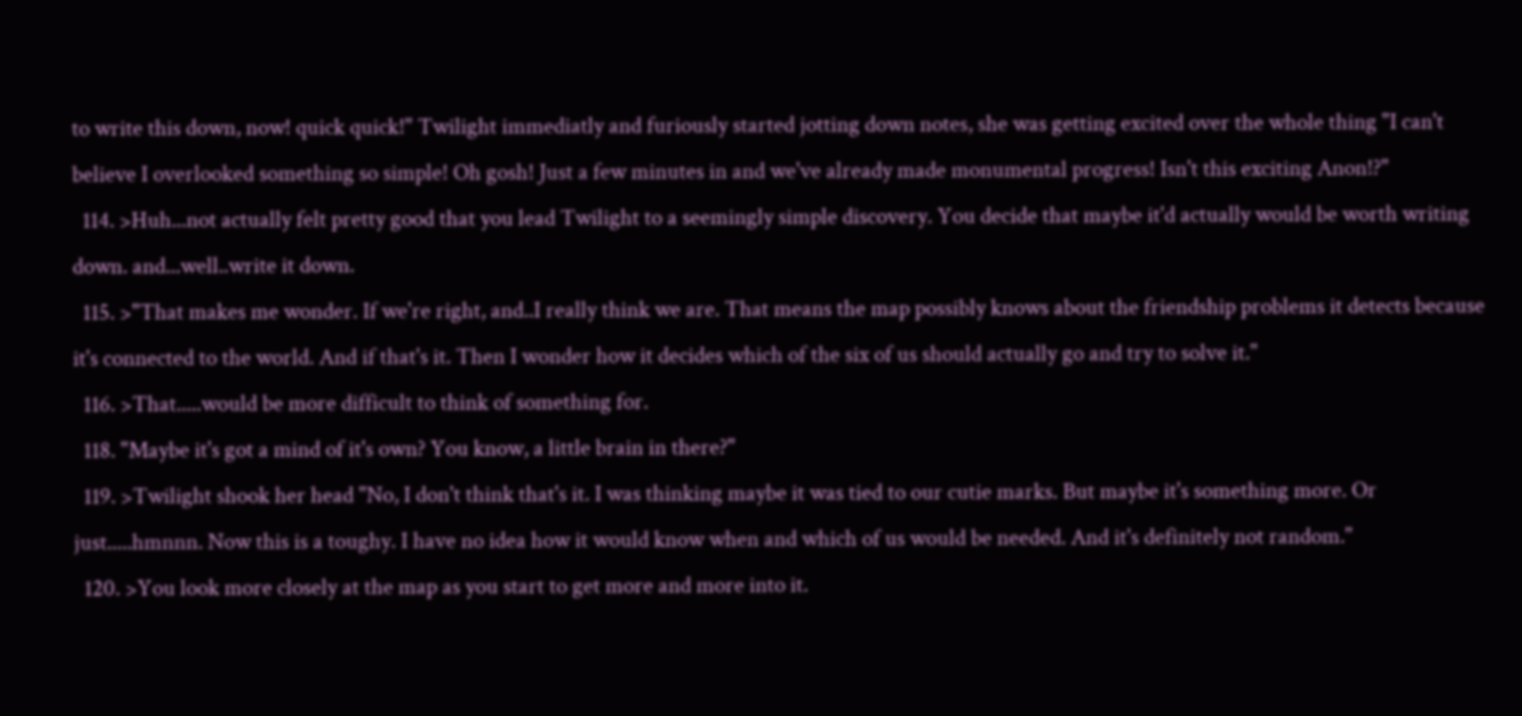to write this down, now! quick quick!" Twilight immediatly and furiously started jotting down notes, she was getting excited over the whole thing "I can't believe I overlooked something so simple! Oh gosh! Just a few minutes in and we've already made monumental progress! Isn't this exciting Anon!?"
  114. >Huh...not actually felt pretty good that you lead Twilight to a seemingly simple discovery. You decide that maybe it'd actually would be worth writing down. and...well..write it down.
  115. >"That makes me wonder. If we're right, and..I really think we are. That means the map possibly knows about the friendship problems it detects because it's connected to the world. And if that's it. Then I wonder how it decides which of the six of us should actually go and try to solve it."
  116. >That.....would be more difficult to think of something for.
  118. "Maybe it's got a mind of it's own? You know, a little brain in there?"
  119. >Twilight shook her head "No, I don't think that's it. I was thinking maybe it was tied to our cutie marks. But maybe it's something more. Or just.....hmnnn. Now this is a toughy. I have no idea how it would know when and which of us would be needed. And it's definitely not random."
  120. >You look more closely at the map as you start to get more and more into it.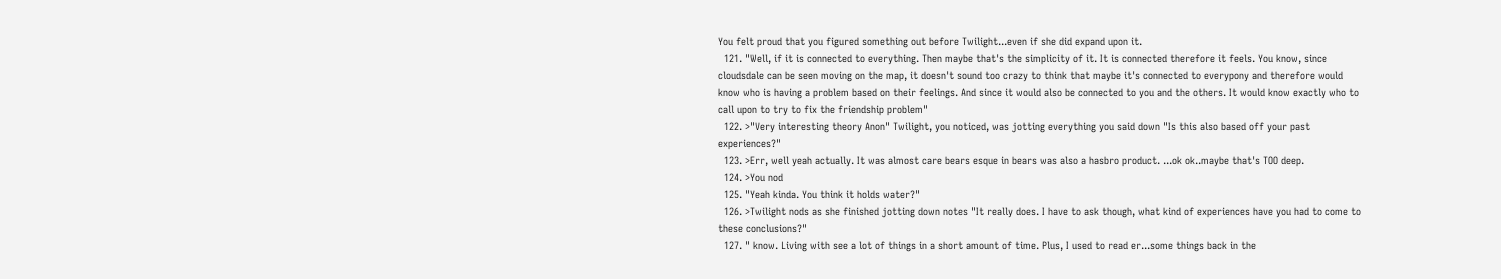You felt proud that you figured something out before Twilight...even if she did expand upon it.
  121. "Well, if it is connected to everything. Then maybe that's the simplicity of it. It is connected therefore it feels. You know, since cloudsdale can be seen moving on the map, it doesn't sound too crazy to think that maybe it's connected to everypony and therefore would know who is having a problem based on their feelings. And since it would also be connected to you and the others. It would know exactly who to call upon to try to fix the friendship problem"
  122. >"Very interesting theory Anon" Twilight, you noticed, was jotting everything you said down "Is this also based off your past experiences?"
  123. >Err, well yeah actually. It was almost care bears esque in bears was also a hasbro product. ...ok ok..maybe that's TOO deep.
  124. >You nod
  125. "Yeah kinda. You think it holds water?"
  126. >Twilight nods as she finished jotting down notes "It really does. I have to ask though, what kind of experiences have you had to come to these conclusions?"
  127. " know. Living with see a lot of things in a short amount of time. Plus, I used to read er...some things back in the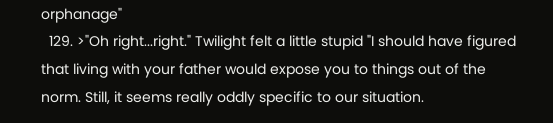orphanage"
  129. >"Oh right...right." Twilight felt a little stupid "I should have figured that living with your father would expose you to things out of the norm. Still, it seems really oddly specific to our situation.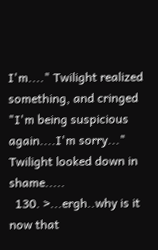I'm...." Twilight realized something, and cringed "I'm being suspicious again....I'm sorry..." Twilight looked down in shame.....
  130. >...ergh..why is it now that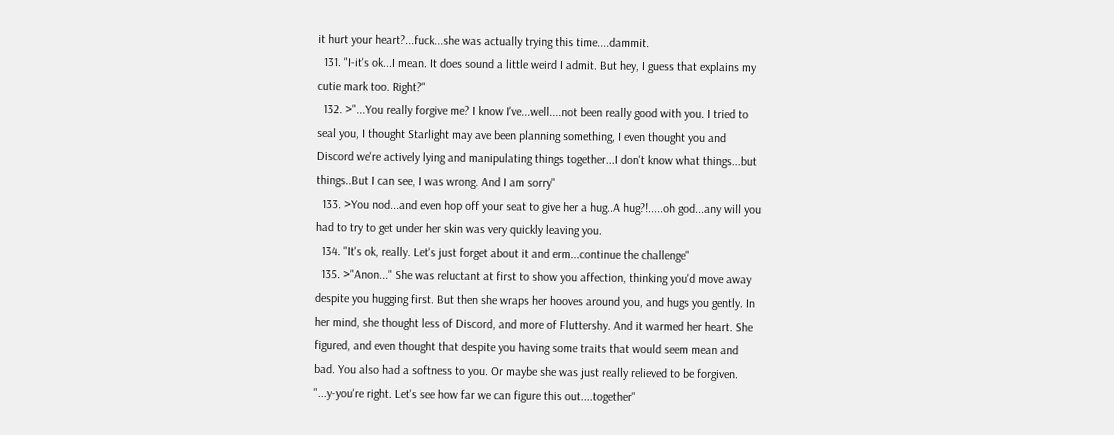it hurt your heart?...fuck...she was actually trying this time....dammit.
  131. "I-it's ok...I mean. It does sound a little weird I admit. But hey, I guess that explains my cutie mark too. Right?"
  132. >"...You really forgive me? I know I've...well....not been really good with you. I tried to seal you, I thought Starlight may ave been planning something, I even thought you and Discord we're actively lying and manipulating things together...I don't know what things...but things..But I can see, I was wrong. And I am sorry"
  133. >You nod...and even hop off your seat to give her a hug..A hug?!.....oh god...any will you had to try to get under her skin was very quickly leaving you.
  134. "It's ok, really. Let's just forget about it and erm...continue the challenge"
  135. >"Anon..." She was reluctant at first to show you affection, thinking you'd move away despite you hugging first. But then she wraps her hooves around you, and hugs you gently. In her mind, she thought less of Discord, and more of Fluttershy. And it warmed her heart. She figured, and even thought that despite you having some traits that would seem mean and bad. You also had a softness to you. Or maybe she was just really relieved to be forgiven. "...y-you're right. Let's see how far we can figure this out....together"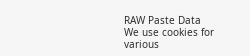RAW Paste Data
We use cookies for various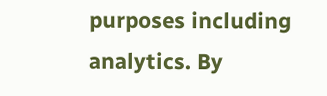purposes including analytics. By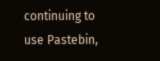continuing to use Pastebin,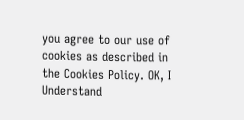you agree to our use of cookies as described in the Cookies Policy. OK, I Understand